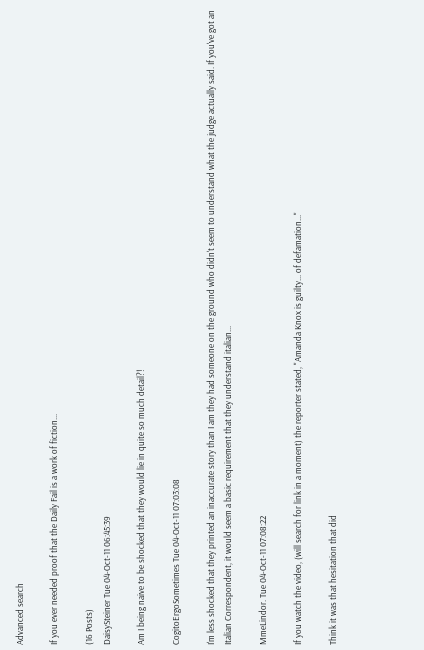Advanced search

If you ever needed proof that the Daily Fail is a work of fiction...

(16 Posts)
DaisySteiner Tue 04-Oct-11 06:45:39

Am I being naive to be shocked that they would lie in quite so much detail?!

CogitoErgoSometimes Tue 04-Oct-11 07:03:08

I'm less shocked that they printed an inaccurate story than I am they had someone on the ground who didn't seem to understand what the judge actually said. If you've got an Italian Correspondent, it would seem a basic requirement that they understand italian...

MmeLindor. Tue 04-Oct-11 07:08:22

If you watch the video, (will search for link in a moment) the reporter stated, "Amanda Knox is guilty... of defamation..."

Think it was that hesitation that did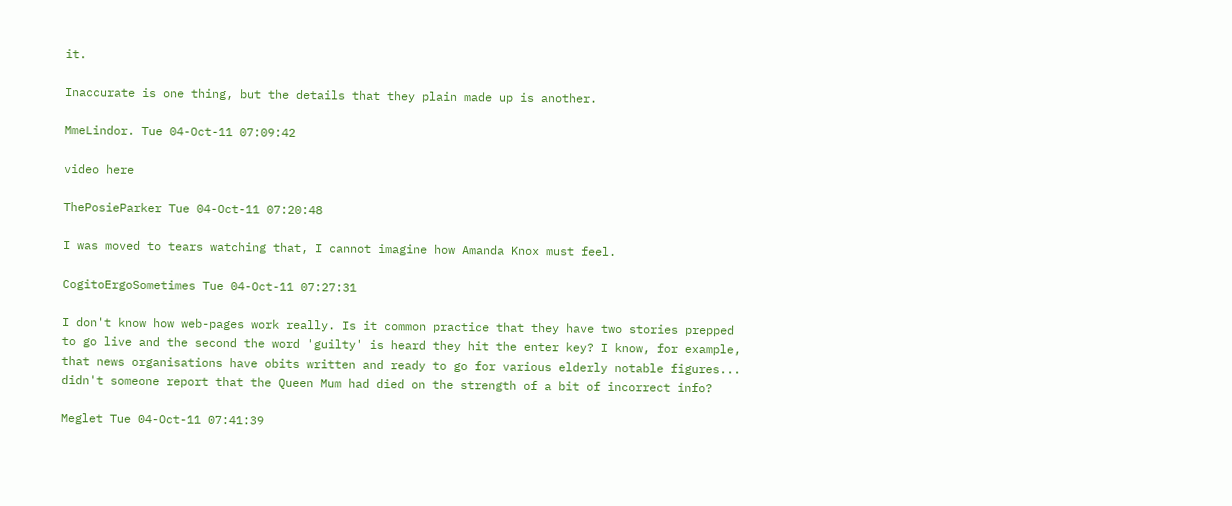it.

Inaccurate is one thing, but the details that they plain made up is another.

MmeLindor. Tue 04-Oct-11 07:09:42

video here

ThePosieParker Tue 04-Oct-11 07:20:48

I was moved to tears watching that, I cannot imagine how Amanda Knox must feel.

CogitoErgoSometimes Tue 04-Oct-11 07:27:31

I don't know how web-pages work really. Is it common practice that they have two stories prepped to go live and the second the word 'guilty' is heard they hit the enter key? I know, for example, that news organisations have obits written and ready to go for various elderly notable figures... didn't someone report that the Queen Mum had died on the strength of a bit of incorrect info?

Meglet Tue 04-Oct-11 07:41:39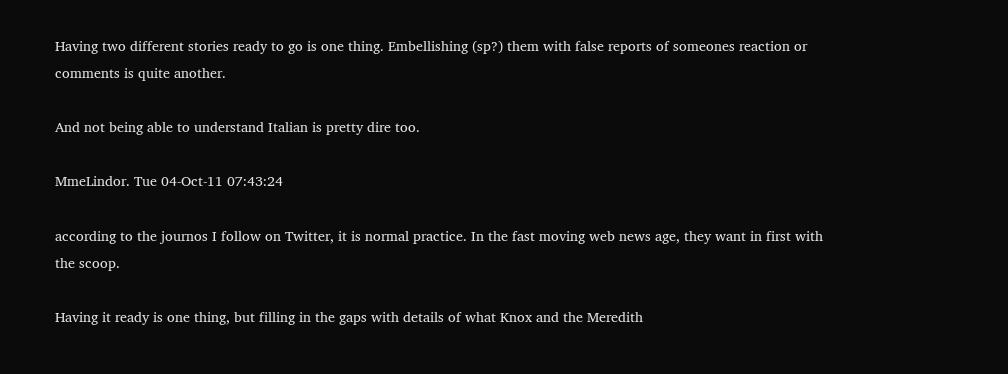Having two different stories ready to go is one thing. Embellishing (sp?) them with false reports of someones reaction or comments is quite another.

And not being able to understand Italian is pretty dire too.

MmeLindor. Tue 04-Oct-11 07:43:24

according to the journos I follow on Twitter, it is normal practice. In the fast moving web news age, they want in first with the scoop.

Having it ready is one thing, but filling in the gaps with details of what Knox and the Meredith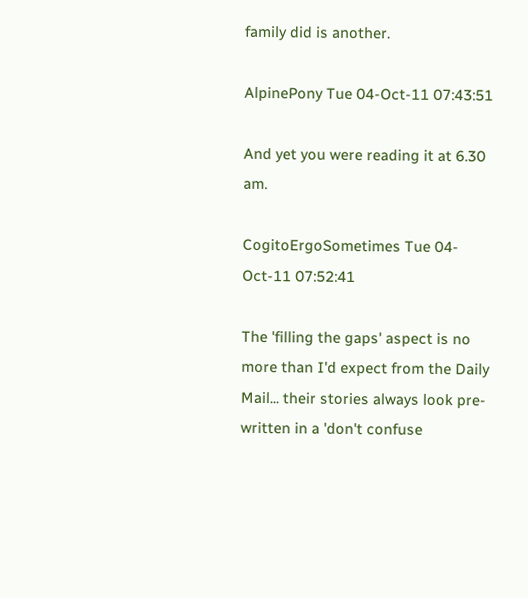family did is another.

AlpinePony Tue 04-Oct-11 07:43:51

And yet you were reading it at 6.30 am.

CogitoErgoSometimes Tue 04-Oct-11 07:52:41

The 'filling the gaps' aspect is no more than I'd expect from the Daily Mail... their stories always look pre-written in a 'don't confuse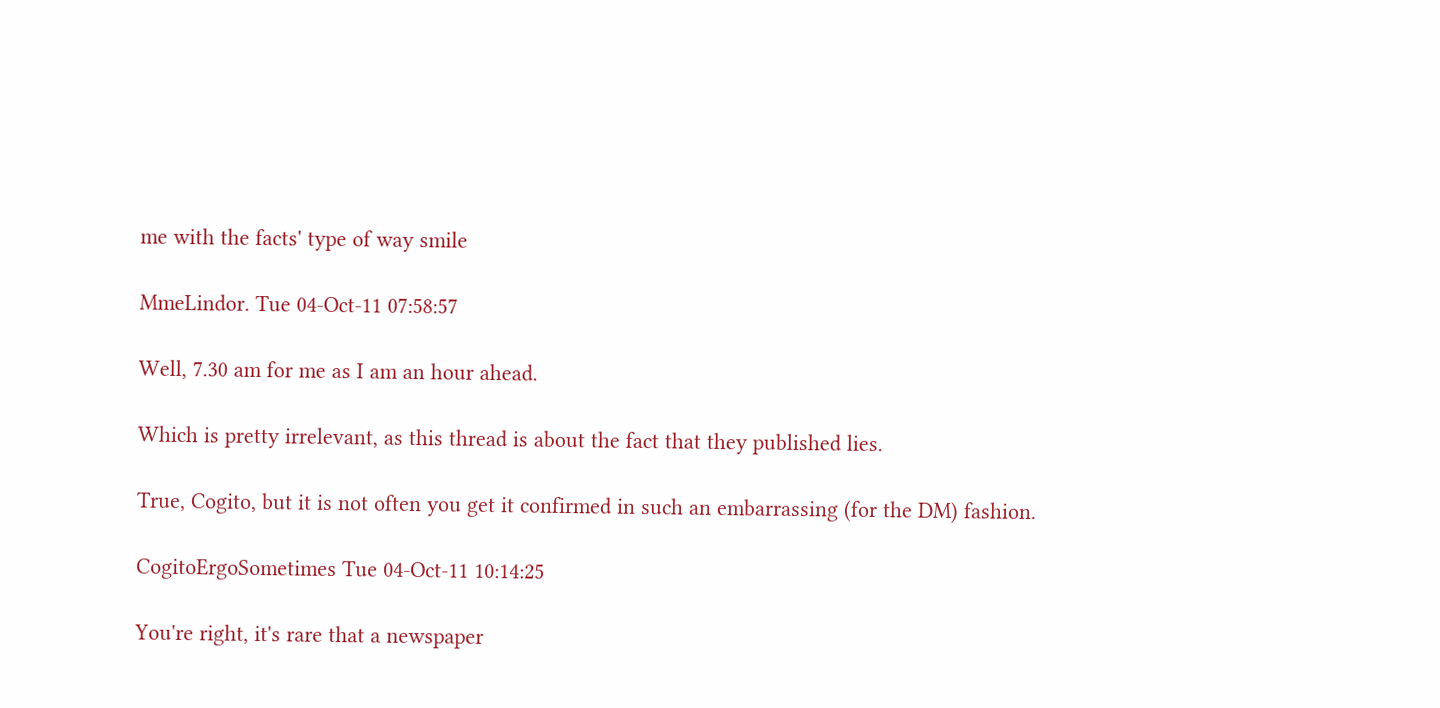me with the facts' type of way smile

MmeLindor. Tue 04-Oct-11 07:58:57

Well, 7.30 am for me as I am an hour ahead.

Which is pretty irrelevant, as this thread is about the fact that they published lies.

True, Cogito, but it is not often you get it confirmed in such an embarrassing (for the DM) fashion.

CogitoErgoSometimes Tue 04-Oct-11 10:14:25

You're right, it's rare that a newspaper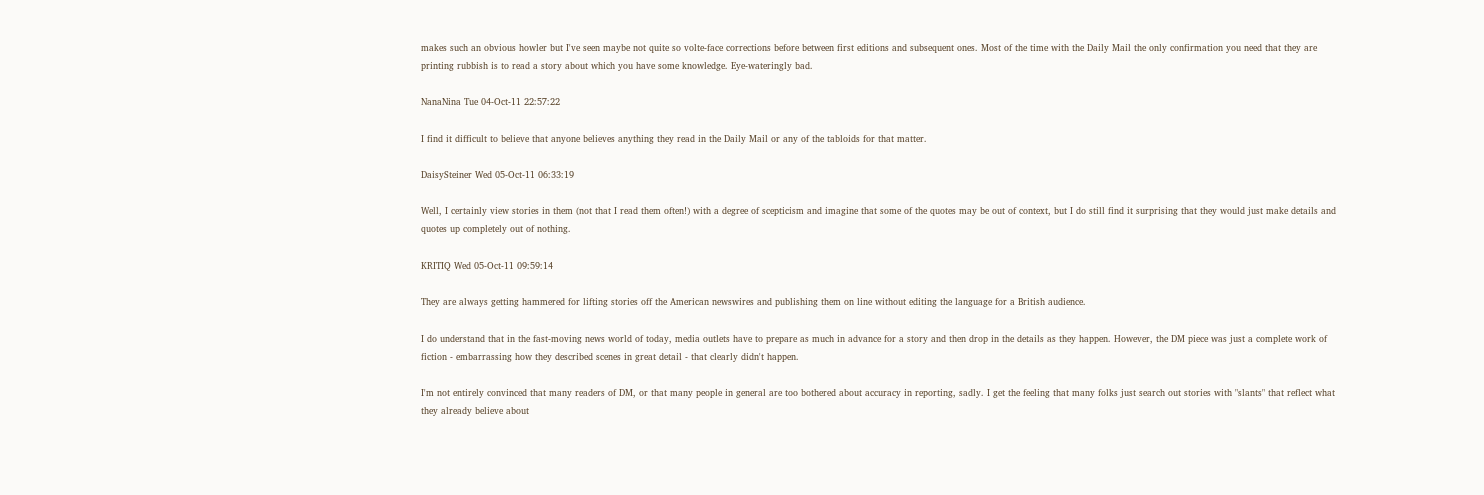makes such an obvious howler but I've seen maybe not quite so volte-face corrections before between first editions and subsequent ones. Most of the time with the Daily Mail the only confirmation you need that they are printing rubbish is to read a story about which you have some knowledge. Eye-wateringly bad.

NanaNina Tue 04-Oct-11 22:57:22

I find it difficult to believe that anyone believes anything they read in the Daily Mail or any of the tabloids for that matter.

DaisySteiner Wed 05-Oct-11 06:33:19

Well, I certainly view stories in them (not that I read them often!) with a degree of scepticism and imagine that some of the quotes may be out of context, but I do still find it surprising that they would just make details and quotes up completely out of nothing.

KRITIQ Wed 05-Oct-11 09:59:14

They are always getting hammered for lifting stories off the American newswires and publishing them on line without editing the language for a British audience.

I do understand that in the fast-moving news world of today, media outlets have to prepare as much in advance for a story and then drop in the details as they happen. However, the DM piece was just a complete work of fiction - embarrassing how they described scenes in great detail - that clearly didn't happen.

I'm not entirely convinced that many readers of DM, or that many people in general are too bothered about accuracy in reporting, sadly. I get the feeling that many folks just search out stories with "slants" that reflect what they already believe about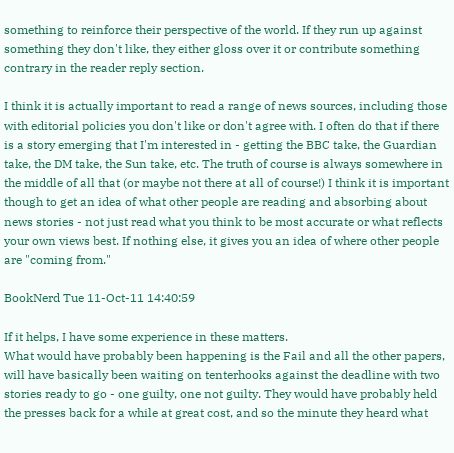something to reinforce their perspective of the world. If they run up against something they don't like, they either gloss over it or contribute something contrary in the reader reply section.

I think it is actually important to read a range of news sources, including those with editorial policies you don't like or don't agree with. I often do that if there is a story emerging that I'm interested in - getting the BBC take, the Guardian take, the DM take, the Sun take, etc. The truth of course is always somewhere in the middle of all that (or maybe not there at all of course!) I think it is important though to get an idea of what other people are reading and absorbing about news stories - not just read what you think to be most accurate or what reflects your own views best. If nothing else, it gives you an idea of where other people are "coming from."

BookNerd Tue 11-Oct-11 14:40:59

If it helps, I have some experience in these matters.
What would have probably been happening is the Fail and all the other papers, will have basically been waiting on tenterhooks against the deadline with two stories ready to go - one guilty, one not guilty. They would have probably held the presses back for a while at great cost, and so the minute they heard what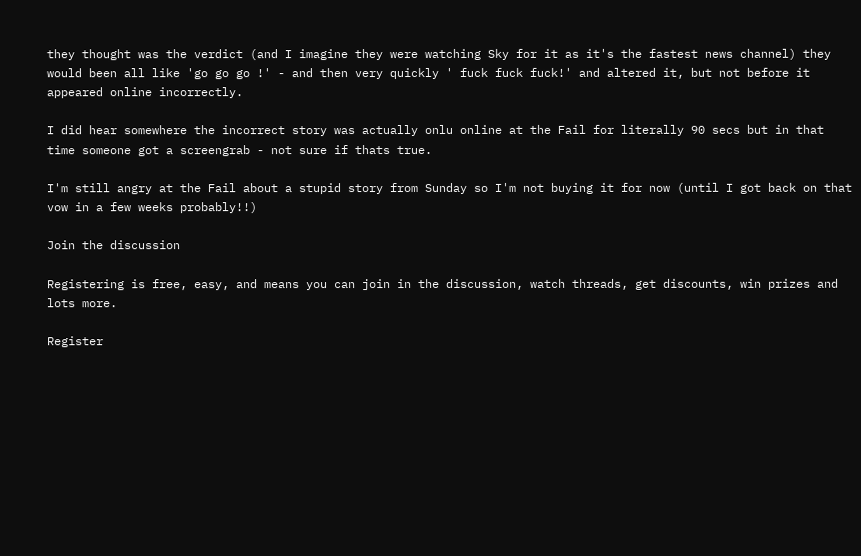they thought was the verdict (and I imagine they were watching Sky for it as it's the fastest news channel) they would been all like 'go go go !' - and then very quickly ' fuck fuck fuck!' and altered it, but not before it appeared online incorrectly.

I did hear somewhere the incorrect story was actually onlu online at the Fail for literally 90 secs but in that time someone got a screengrab - not sure if thats true.

I'm still angry at the Fail about a stupid story from Sunday so I'm not buying it for now (until I got back on that vow in a few weeks probably!!)

Join the discussion

Registering is free, easy, and means you can join in the discussion, watch threads, get discounts, win prizes and lots more.

Register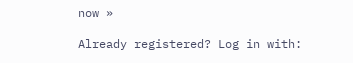now »

Already registered? Log in with: